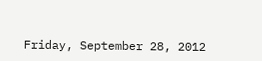Friday, September 28, 2012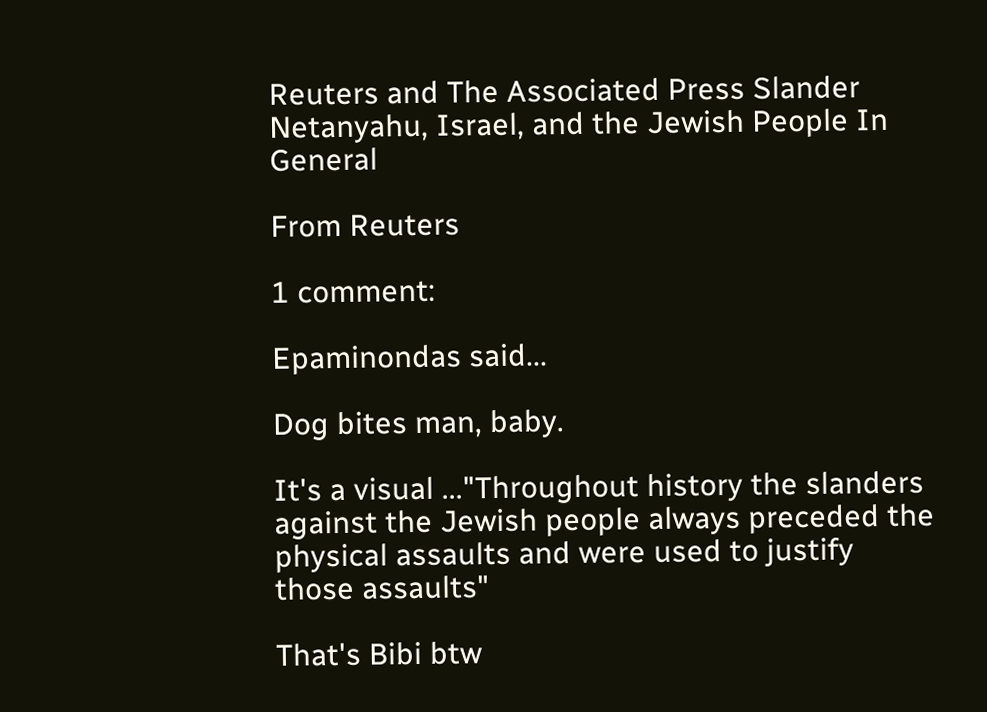Reuters and The Associated Press Slander Netanyahu, Israel, and the Jewish People In General

From Reuters

1 comment:

Epaminondas said...

Dog bites man, baby.

It's a visual ..."Throughout history the slanders against the Jewish people always preceded the physical assaults and were used to justify those assaults"

That's Bibi btw